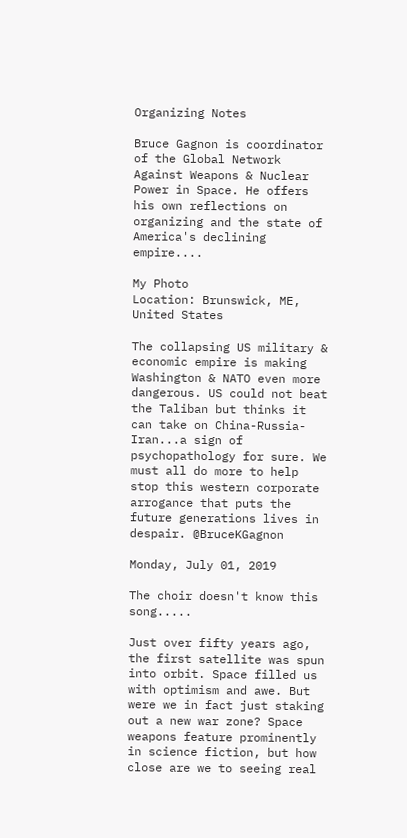Organizing Notes

Bruce Gagnon is coordinator of the Global Network Against Weapons & Nuclear Power in Space. He offers his own reflections on organizing and the state of America's declining empire....

My Photo
Location: Brunswick, ME, United States

The collapsing US military & economic empire is making Washington & NATO even more dangerous. US could not beat the Taliban but thinks it can take on China-Russia-Iran...a sign of psychopathology for sure. We must all do more to help stop this western corporate arrogance that puts the future generations lives in despair. @BruceKGagnon

Monday, July 01, 2019

The choir doesn't know this song.....

Just over fifty years ago, the first satellite was spun into orbit. Space filled us with optimism and awe. But were we in fact just staking out a new war zone? Space weapons feature prominently in science fiction, but how close are we to seeing real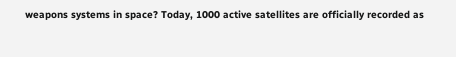weapons systems in space? Today, 1000 active satellites are officially recorded as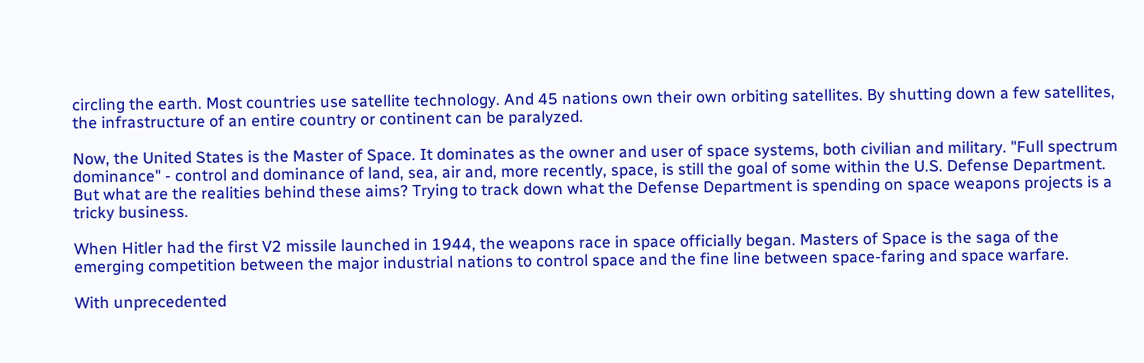circling the earth. Most countries use satellite technology. And 45 nations own their own orbiting satellites. By shutting down a few satellites, the infrastructure of an entire country or continent can be paralyzed.

Now, the United States is the Master of Space. It dominates as the owner and user of space systems, both civilian and military. "Full spectrum dominance" - control and dominance of land, sea, air and, more recently, space, is still the goal of some within the U.S. Defense Department. But what are the realities behind these aims? Trying to track down what the Defense Department is spending on space weapons projects is a tricky business.

When Hitler had the first V2 missile launched in 1944, the weapons race in space officially began. Masters of Space is the saga of the emerging competition between the major industrial nations to control space and the fine line between space-faring and space warfare.

With unprecedented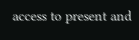access to present and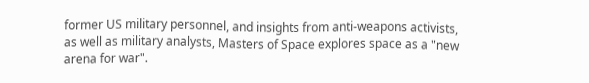former US military personnel, and insights from anti-weapons activists, as well as military analysts, Masters of Space explores space as a "new arena for war".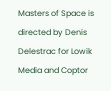Masters of Space is directed by Denis Delestrac for Lowik Media and Coptor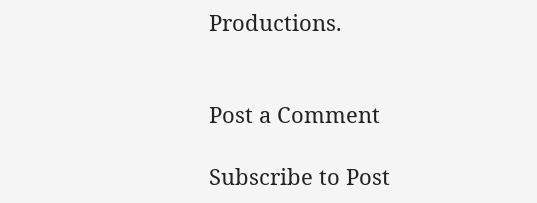Productions.


Post a Comment

Subscribe to Post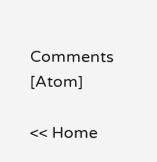Comments [Atom]

<< Home